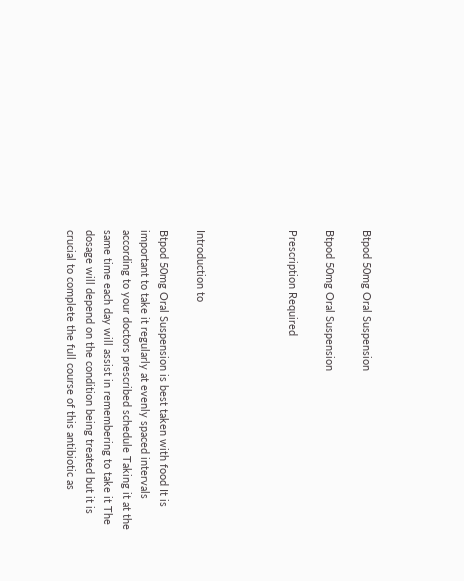Btpod 50mg Oral Suspension

Btpod 50mg Oral Suspension

Prescription Required




Introduction to

Btpod 50mg Oral Suspension is best taken with food It is important to take it regularly at evenly spaced intervals according to your doctors prescribed schedule Taking it at the same time each day will assist in remembering to take it The dosage will depend on the condition being treated but it is crucial to complete the full course of this antibiotic as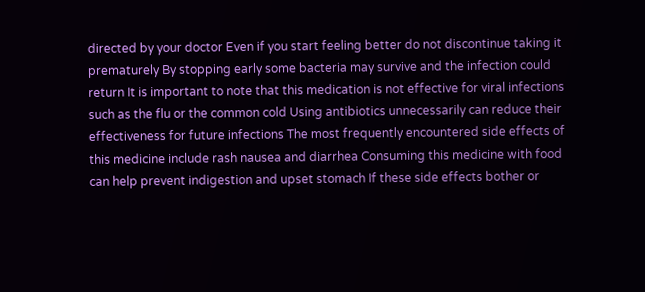directed by your doctor Even if you start feeling better do not discontinue taking it prematurely By stopping early some bacteria may survive and the infection could return It is important to note that this medication is not effective for viral infections such as the flu or the common cold Using antibiotics unnecessarily can reduce their effectiveness for future infections The most frequently encountered side effects of this medicine include rash nausea and diarrhea Consuming this medicine with food can help prevent indigestion and upset stomach If these side effects bother or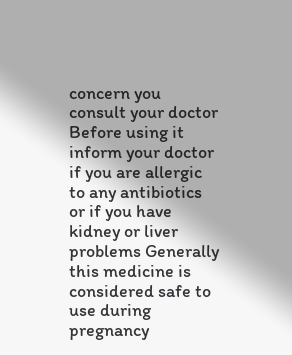concern you consult your doctor Before using it inform your doctor if you are allergic to any antibiotics or if you have kidney or liver problems Generally this medicine is considered safe to use during pregnancy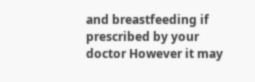and breastfeeding if prescribed by your doctor However it may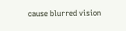cause blurred vision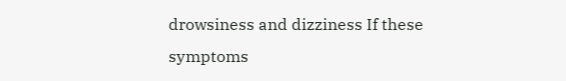drowsiness and dizziness If these symptoms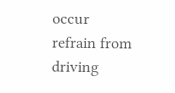occur refrain from driving